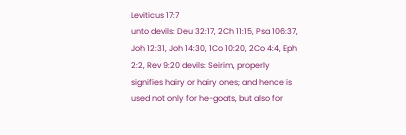Leviticus 17:7
unto devils: Deu 32:17, 2Ch 11:15, Psa 106:37, Joh 12:31, Joh 14:30, 1Co 10:20, 2Co 4:4, Eph 2:2, Rev 9:20 devils: Seirim, properly signifies hairy or hairy ones; and hence is used not only for he-goats, but also for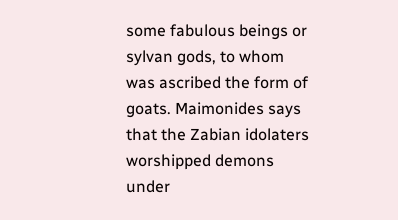some fabulous beings or sylvan gods, to whom was ascribed the form of goats. Maimonides says that the Zabian idolaters worshipped demons under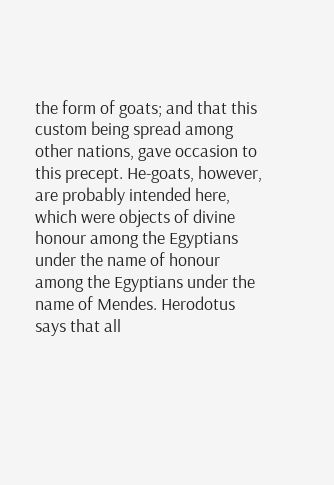the form of goats; and that this custom being spread among other nations, gave occasion to this precept. He-goats, however, are probably intended here, which were objects of divine honour among the Egyptians under the name of honour among the Egyptians under the name of Mendes. Herodotus says that all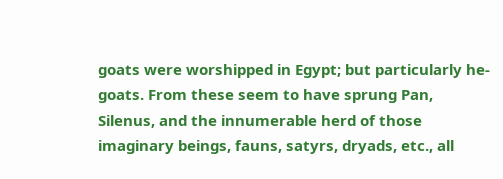goats were worshipped in Egypt; but particularly he-goats. From these seem to have sprung Pan, Silenus, and the innumerable herd of those imaginary beings, fauns, satyrs, dryads, etc., all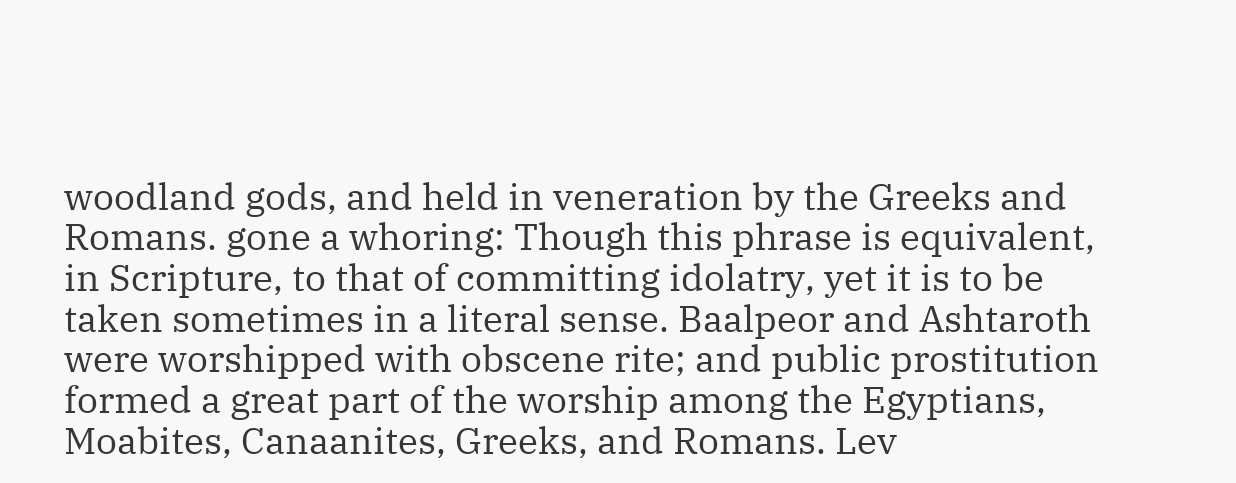woodland gods, and held in veneration by the Greeks and Romans. gone a whoring: Though this phrase is equivalent, in Scripture, to that of committing idolatry, yet it is to be taken sometimes in a literal sense. Baalpeor and Ashtaroth were worshipped with obscene rite; and public prostitution formed a great part of the worship among the Egyptians, Moabites, Canaanites, Greeks, and Romans. Lev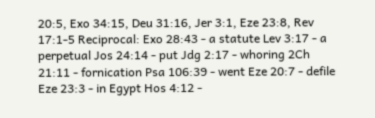20:5, Exo 34:15, Deu 31:16, Jer 3:1, Eze 23:8, Rev 17:1-5 Reciprocal: Exo 28:43 - a statute Lev 3:17 - a perpetual Jos 24:14 - put Jdg 2:17 - whoring 2Ch 21:11 - fornication Psa 106:39 - went Eze 20:7 - defile Eze 23:3 - in Egypt Hos 4:12 -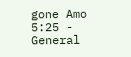gone Amo 5:25 - General